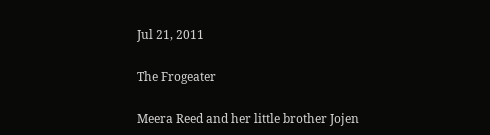Jul 21, 2011

The Frogeater

Meera Reed and her little brother Jojen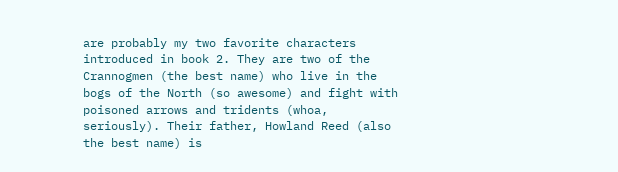are probably my two favorite characters introduced in book 2. They are two of the Crannogmen (the best name) who live in the bogs of the North (so awesome) and fight with poisoned arrows and tridents (whoa, seriously). Their father, Howland Reed (also the best name) is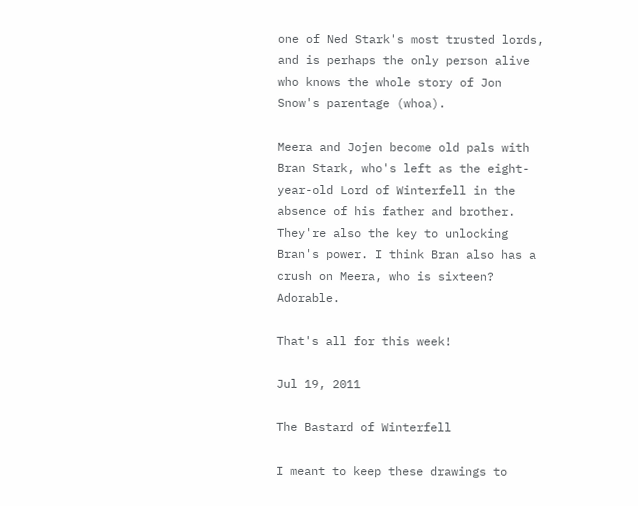one of Ned Stark's most trusted lords, and is perhaps the only person alive who knows the whole story of Jon Snow's parentage (whoa).

Meera and Jojen become old pals with Bran Stark, who's left as the eight-year-old Lord of Winterfell in the absence of his father and brother. They're also the key to unlocking Bran's power. I think Bran also has a crush on Meera, who is sixteen? Adorable.

That's all for this week!

Jul 19, 2011

The Bastard of Winterfell

I meant to keep these drawings to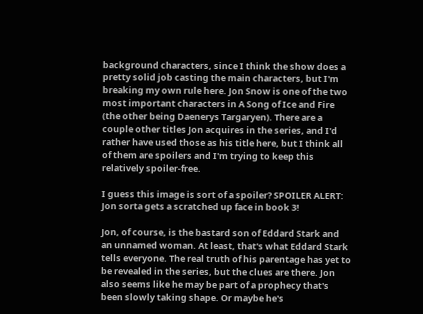background characters, since I think the show does a pretty solid job casting the main characters, but I'm breaking my own rule here. Jon Snow is one of the two most important characters in A Song of Ice and Fire (the other being Daenerys Targaryen). There are a couple other titles Jon acquires in the series, and I'd rather have used those as his title here, but I think all of them are spoilers and I'm trying to keep this relatively spoiler-free.

I guess this image is sort of a spoiler? SPOILER ALERT: Jon sorta gets a scratched up face in book 3!

Jon, of course, is the bastard son of Eddard Stark and an unnamed woman. At least, that's what Eddard Stark tells everyone. The real truth of his parentage has yet to be revealed in the series, but the clues are there. Jon also seems like he may be part of a prophecy that's been slowly taking shape. Or maybe he's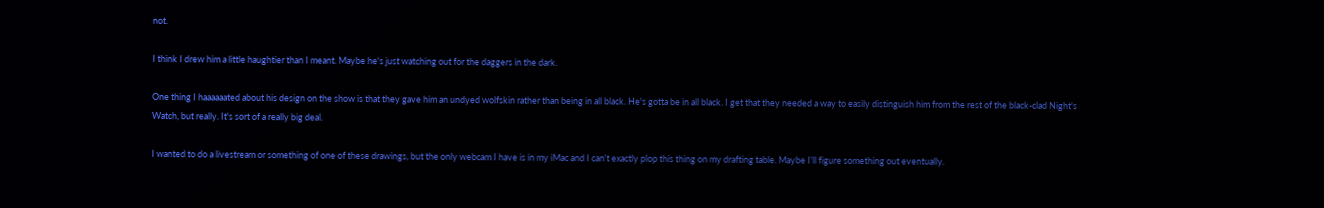not.

I think I drew him a little haughtier than I meant. Maybe he's just watching out for the daggers in the dark.

One thing I haaaaaated about his design on the show is that they gave him an undyed wolfskin rather than being in all black. He's gotta be in all black. I get that they needed a way to easily distinguish him from the rest of the black-clad Night's Watch, but really. It's sort of a really big deal.

I wanted to do a livestream or something of one of these drawings, but the only webcam I have is in my iMac and I can't exactly plop this thing on my drafting table. Maybe I'll figure something out eventually.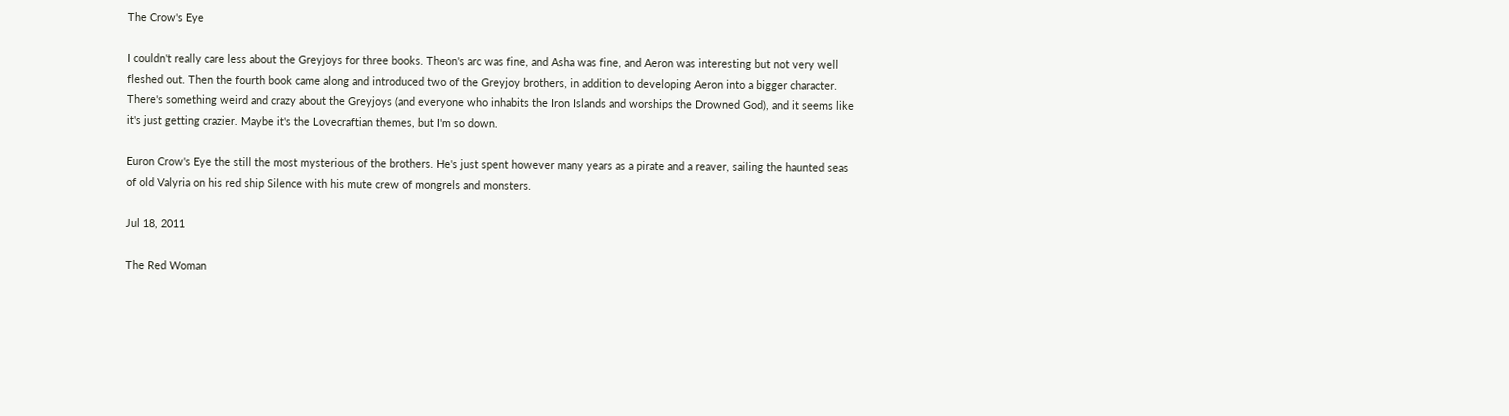The Crow's Eye

I couldn't really care less about the Greyjoys for three books. Theon's arc was fine, and Asha was fine, and Aeron was interesting but not very well fleshed out. Then the fourth book came along and introduced two of the Greyjoy brothers, in addition to developing Aeron into a bigger character. There's something weird and crazy about the Greyjoys (and everyone who inhabits the Iron Islands and worships the Drowned God), and it seems like it's just getting crazier. Maybe it's the Lovecraftian themes, but I'm so down.

Euron Crow's Eye the still the most mysterious of the brothers. He's just spent however many years as a pirate and a reaver, sailing the haunted seas of old Valyria on his red ship Silence with his mute crew of mongrels and monsters.

Jul 18, 2011

The Red Woman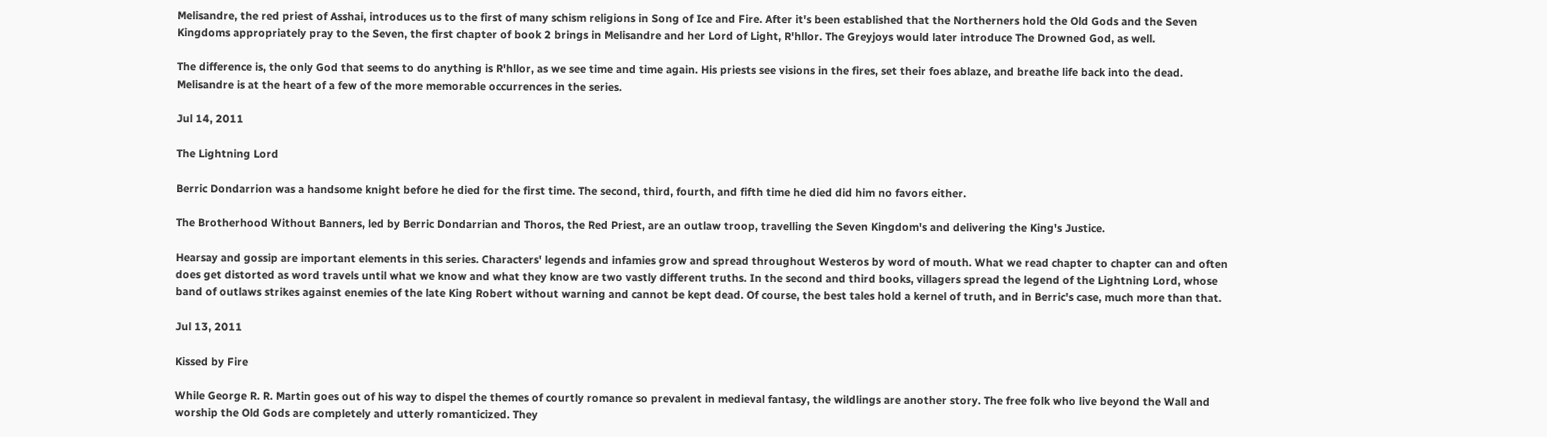Melisandre, the red priest of Asshai, introduces us to the first of many schism religions in Song of Ice and Fire. After it's been established that the Northerners hold the Old Gods and the Seven Kingdoms appropriately pray to the Seven, the first chapter of book 2 brings in Melisandre and her Lord of Light, R'hllor. The Greyjoys would later introduce The Drowned God, as well.

The difference is, the only God that seems to do anything is R'hllor, as we see time and time again. His priests see visions in the fires, set their foes ablaze, and breathe life back into the dead. Melisandre is at the heart of a few of the more memorable occurrences in the series.

Jul 14, 2011

The Lightning Lord

Berric Dondarrion was a handsome knight before he died for the first time. The second, third, fourth, and fifth time he died did him no favors either.

The Brotherhood Without Banners, led by Berric Dondarrian and Thoros, the Red Priest, are an outlaw troop, travelling the Seven Kingdom's and delivering the King's Justice.

Hearsay and gossip are important elements in this series. Characters' legends and infamies grow and spread throughout Westeros by word of mouth. What we read chapter to chapter can and often does get distorted as word travels until what we know and what they know are two vastly different truths. In the second and third books, villagers spread the legend of the Lightning Lord, whose band of outlaws strikes against enemies of the late King Robert without warning and cannot be kept dead. Of course, the best tales hold a kernel of truth, and in Berric's case, much more than that.

Jul 13, 2011

Kissed by Fire

While George R. R. Martin goes out of his way to dispel the themes of courtly romance so prevalent in medieval fantasy, the wildlings are another story. The free folk who live beyond the Wall and worship the Old Gods are completely and utterly romanticized. They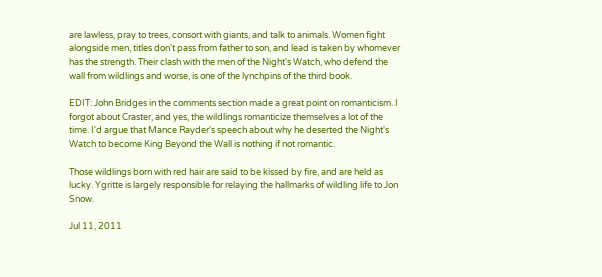are lawless, pray to trees, consort with giants, and talk to animals. Women fight alongside men, titles don't pass from father to son, and lead is taken by whomever has the strength. Their clash with the men of the Night's Watch, who defend the wall from wildlings and worse, is one of the lynchpins of the third book.

EDIT: John Bridges in the comments section made a great point on romanticism. I forgot about Craster, and yes, the wildlings romanticize themselves a lot of the time. I'd argue that Mance Rayder's speech about why he deserted the Night's Watch to become King Beyond the Wall is nothing if not romantic.

Those wildlings born with red hair are said to be kissed by fire, and are held as lucky. Ygritte is largely responsible for relaying the hallmarks of wildling life to Jon Snow.

Jul 11, 2011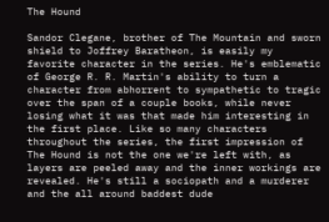The Hound

Sandor Clegane, brother of The Mountain and sworn shield to Joffrey Baratheon, is easily my favorite character in the series. He's emblematic of George R. R. Martin's ability to turn a character from abhorrent to sympathetic to tragic over the span of a couple books, while never losing what it was that made him interesting in the first place. Like so many characters throughout the series, the first impression of The Hound is not the one we're left with, as layers are peeled away and the inner workings are revealed. He's still a sociopath and a murderer and the all around baddest dude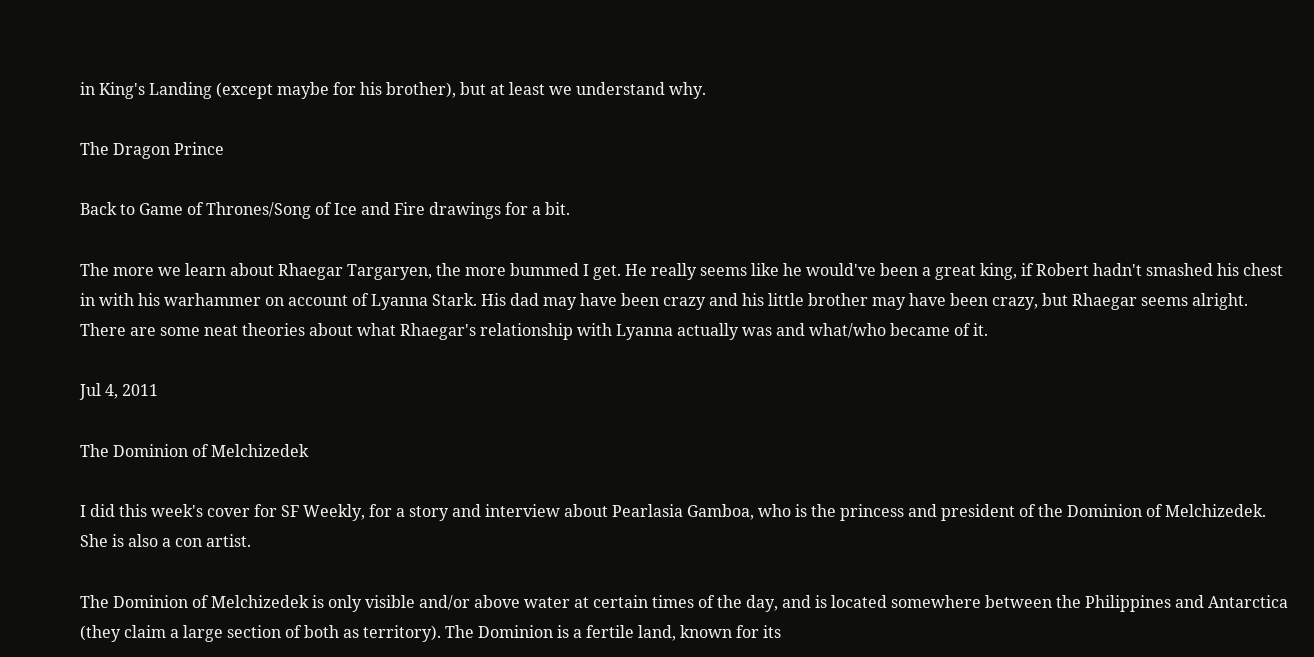in King's Landing (except maybe for his brother), but at least we understand why.

The Dragon Prince

Back to Game of Thrones/Song of Ice and Fire drawings for a bit.

The more we learn about Rhaegar Targaryen, the more bummed I get. He really seems like he would've been a great king, if Robert hadn't smashed his chest in with his warhammer on account of Lyanna Stark. His dad may have been crazy and his little brother may have been crazy, but Rhaegar seems alright. There are some neat theories about what Rhaegar's relationship with Lyanna actually was and what/who became of it.

Jul 4, 2011

The Dominion of Melchizedek

I did this week's cover for SF Weekly, for a story and interview about Pearlasia Gamboa, who is the princess and president of the Dominion of Melchizedek. She is also a con artist.

The Dominion of Melchizedek is only visible and/or above water at certain times of the day, and is located somewhere between the Philippines and Antarctica (they claim a large section of both as territory). The Dominion is a fertile land, known for its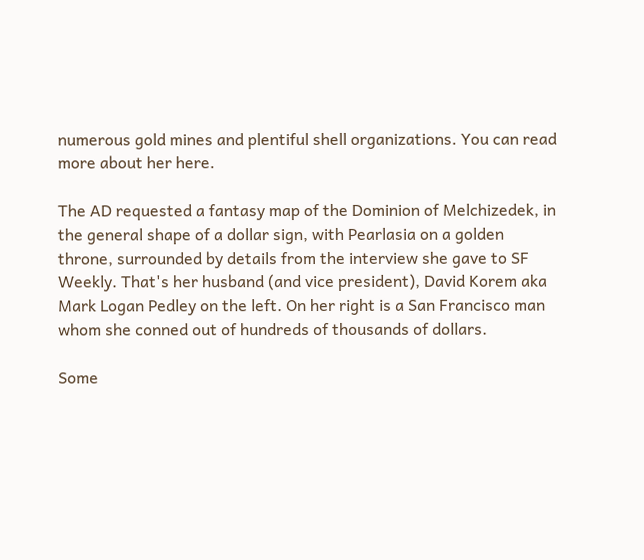numerous gold mines and plentiful shell organizations. You can read more about her here.

The AD requested a fantasy map of the Dominion of Melchizedek, in the general shape of a dollar sign, with Pearlasia on a golden throne, surrounded by details from the interview she gave to SF Weekly. That's her husband (and vice president), David Korem aka Mark Logan Pedley on the left. On her right is a San Francisco man whom she conned out of hundreds of thousands of dollars.

Some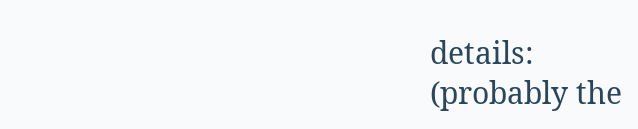details:
(probably the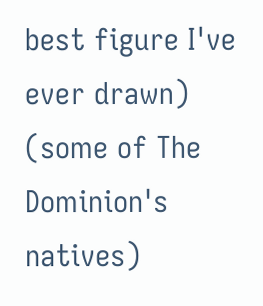best figure I've ever drawn)
(some of The Dominion's natives)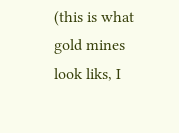(this is what gold mines look liks, I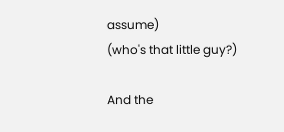assume)
(who's that little guy?)

And the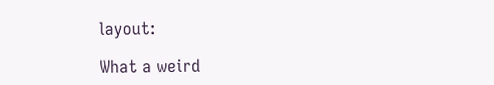layout:

What a weird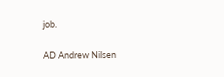job.

AD Andrew Nilsen